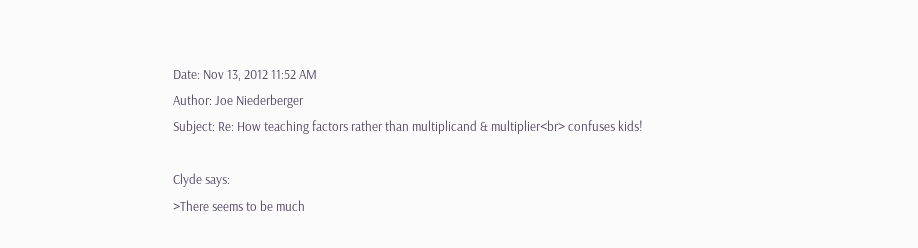Date: Nov 13, 2012 11:52 AM
Author: Joe Niederberger
Subject: Re: How teaching factors rather than multiplicand & multiplier<br> confuses kids!

Clyde says:
>There seems to be much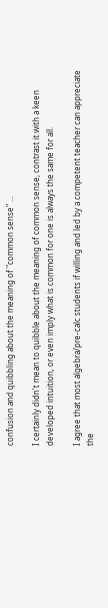confusion and quibbling about the meaning of "common sense" ...

I certainly didn't mean to quibble about the meaning of common sense, contrast it with a keen developed intuition, or even imply what is common for one is always the same for all.

I agree that most algebra/pre-calc students if willing and led by a competent teacher can appreciate the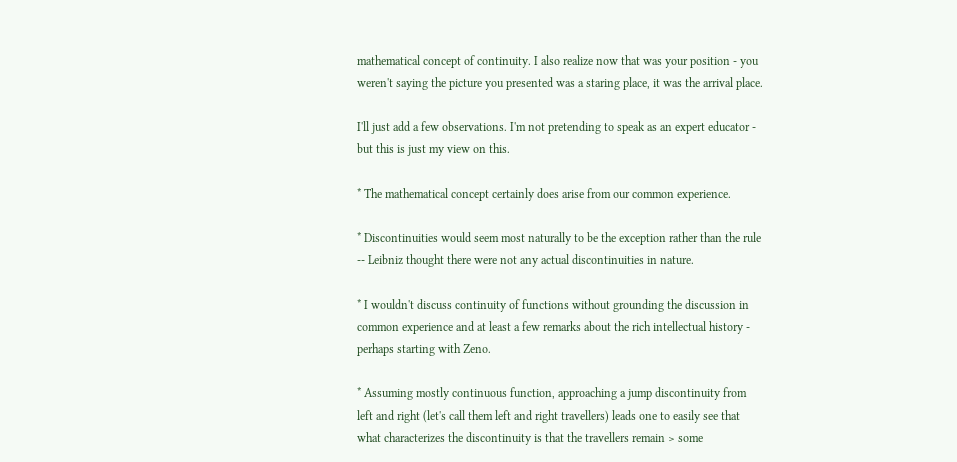mathematical concept of continuity. I also realize now that was your position - you weren't saying the picture you presented was a staring place, it was the arrival place.

I'll just add a few observations. I'm not pretending to speak as an expert educator - but this is just my view on this.

* The mathematical concept certainly does arise from our common experience.

* Discontinuities would seem most naturally to be the exception rather than the rule -- Leibniz thought there were not any actual discontinuities in nature.

* I wouldn't discuss continuity of functions without grounding the discussion in common experience and at least a few remarks about the rich intellectual history - perhaps starting with Zeno.

* Assuming mostly continuous function, approaching a jump discontinuity from left and right (let's call them left and right travellers) leads one to easily see that what characterizes the discontinuity is that the travellers remain > some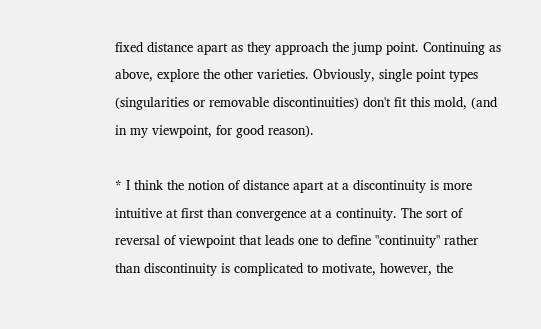fixed distance apart as they approach the jump point. Continuing as above, explore the other varieties. Obviously, single point types (singularities or removable discontinuities) don't fit this mold, (and in my viewpoint, for good reason).

* I think the notion of distance apart at a discontinuity is more intuitive at first than convergence at a continuity. The sort of reversal of viewpoint that leads one to define "continuity" rather than discontinuity is complicated to motivate, however, the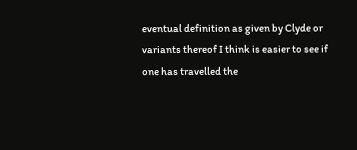eventual definition as given by Clyde or variants thereof I think is easier to see if one has travelled the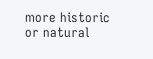more historic or natural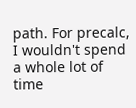path. For precalc, I wouldn't spend a whole lot of time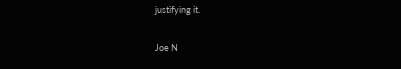justifying it.

Joe N